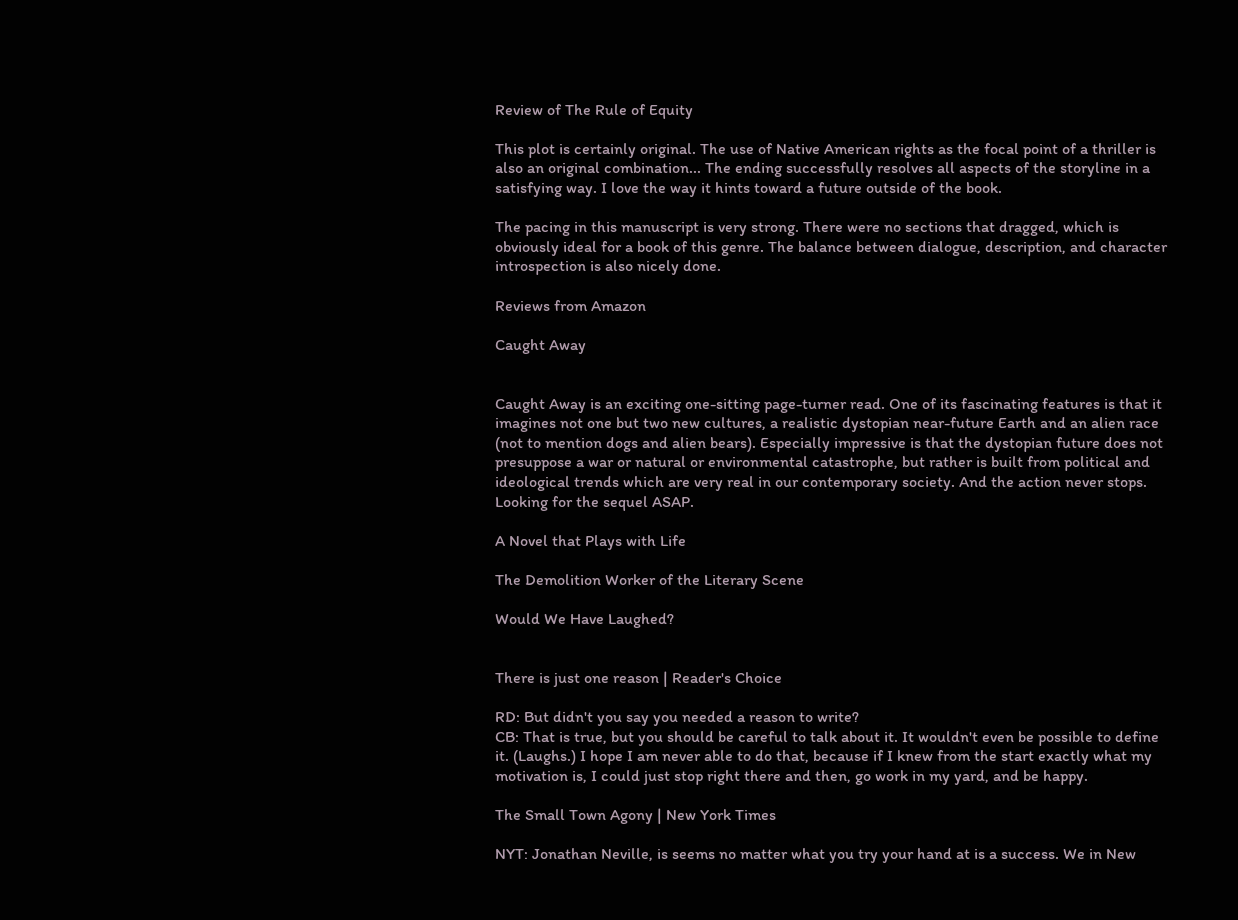Review of The Rule of Equity

This plot is certainly original. The use of Native American rights as the focal point of a thriller is also an original combination... The ending successfully resolves all aspects of the storyline in a satisfying way. I love the way it hints toward a future outside of the book.

The pacing in this manuscript is very strong. There were no sections that dragged, which is obviously ideal for a book of this genre. The balance between dialogue, description, and character introspection is also nicely done.

Reviews from Amazon

Caught Away


Caught Away is an exciting one-sitting page-turner read. One of its fascinating features is that it imagines not one but two new cultures, a realistic dystopian near-future Earth and an alien race (not to mention dogs and alien bears). Especially impressive is that the dystopian future does not presuppose a war or natural or environmental catastrophe, but rather is built from political and ideological trends which are very real in our contemporary society. And the action never stops. Looking for the sequel ASAP.

A Novel that Plays with Life

The Demolition Worker of the Literary Scene

Would We Have Laughed?


There is just one reason | Reader's Choice

RD: But didn't you say you needed a reason to write?
CB: That is true, but you should be careful to talk about it. It wouldn't even be possible to define it. (Laughs.) I hope I am never able to do that, because if I knew from the start exactly what my motivation is, I could just stop right there and then, go work in my yard, and be happy.

The Small Town Agony | New York Times

NYT: Jonathan Neville, is seems no matter what you try your hand at is a success. We in New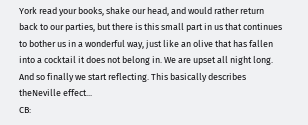York read your books, shake our head, and would rather return back to our parties, but there is this small part in us that continues to bother us in a wonderful way, just like an olive that has fallen into a cocktail it does not belong in. We are upset all night long. And so finally we start reflecting. This basically describes theNeville effect...
CB: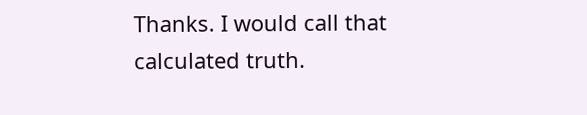Thanks. I would call that calculated truth.